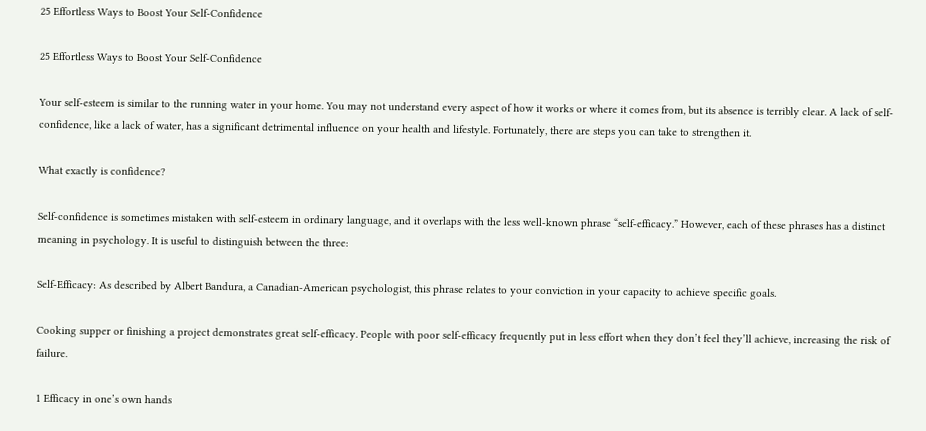25 Effortless Ways to Boost Your Self-Confidence

25 Effortless Ways to Boost Your Self-Confidence

Your self-esteem is similar to the running water in your home. You may not understand every aspect of how it works or where it comes from, but its absence is terribly clear. A lack of self-confidence, like a lack of water, has a significant detrimental influence on your health and lifestyle. Fortunately, there are steps you can take to strengthen it.

What exactly is confidence?

Self-confidence is sometimes mistaken with self-esteem in ordinary language, and it overlaps with the less well-known phrase “self-efficacy.” However, each of these phrases has a distinct meaning in psychology. It is useful to distinguish between the three:

Self-Efficacy: As described by Albert Bandura, a Canadian-American psychologist, this phrase relates to your conviction in your capacity to achieve specific goals.

Cooking supper or finishing a project demonstrates great self-efficacy. People with poor self-efficacy frequently put in less effort when they don’t feel they’ll achieve, increasing the risk of failure.

1 Efficacy in one’s own hands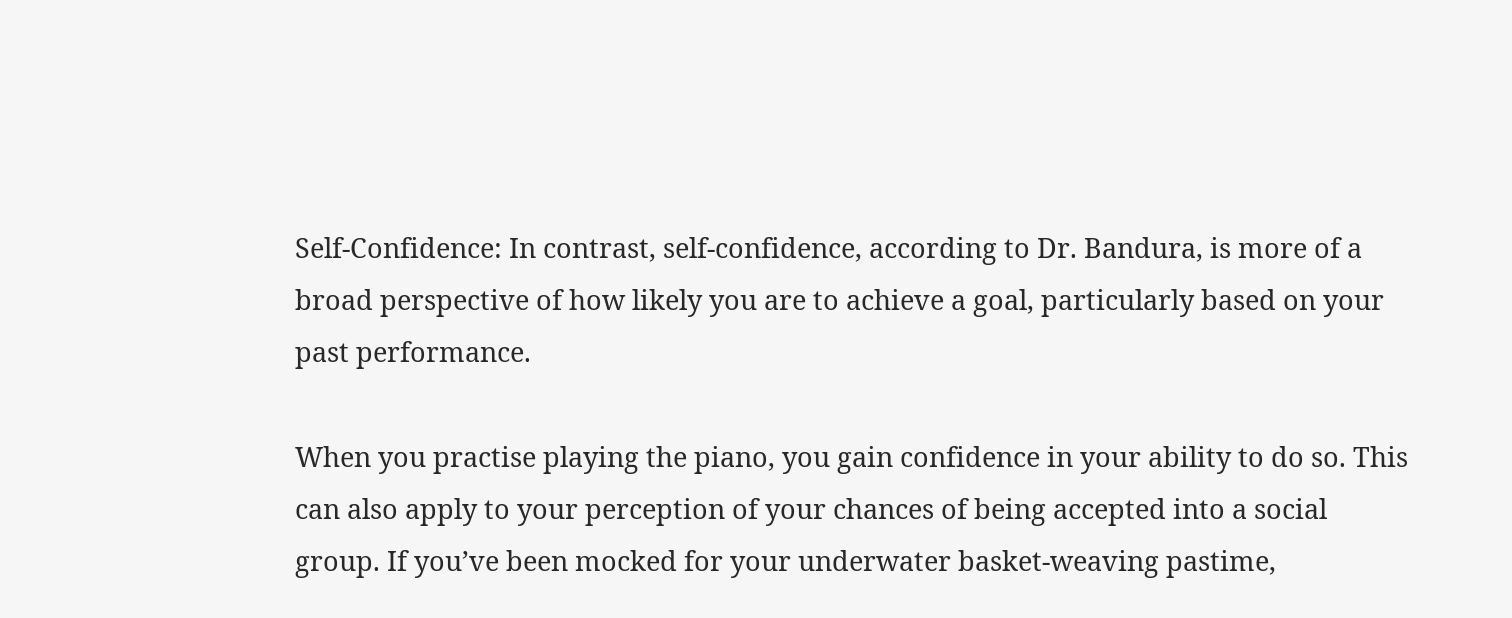Self-Confidence: In contrast, self-confidence, according to Dr. Bandura, is more of a broad perspective of how likely you are to achieve a goal, particularly based on your past performance.

When you practise playing the piano, you gain confidence in your ability to do so. This can also apply to your perception of your chances of being accepted into a social group. If you’ve been mocked for your underwater basket-weaving pastime,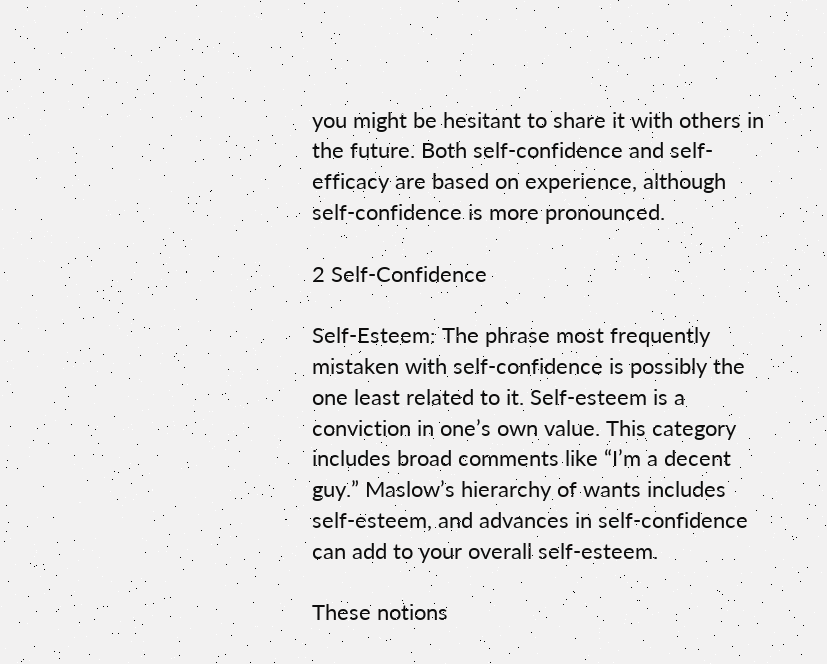you might be hesitant to share it with others in the future. Both self-confidence and self-efficacy are based on experience, although self-confidence is more pronounced.

2 Self-Confidence

Self-Esteem: The phrase most frequently mistaken with self-confidence is possibly the one least related to it. Self-esteem is a conviction in one’s own value. This category includes broad comments like “I’m a decent guy.” Maslow’s hierarchy of wants includes self-esteem, and advances in self-confidence can add to your overall self-esteem.

These notions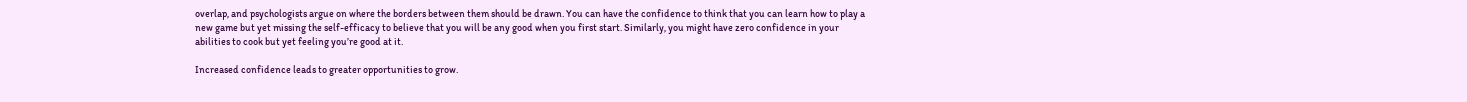overlap, and psychologists argue on where the borders between them should be drawn. You can have the confidence to think that you can learn how to play a new game but yet missing the self-efficacy to believe that you will be any good when you first start. Similarly, you might have zero confidence in your abilities to cook but yet feeling you’re good at it.

Increased confidence leads to greater opportunities to grow.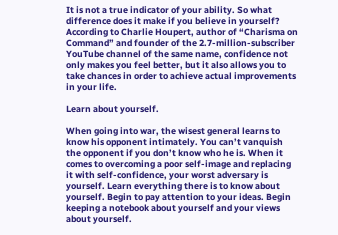It is not a true indicator of your ability. So what difference does it make if you believe in yourself? According to Charlie Houpert, author of “Charisma on Command” and founder of the 2.7-million-subscriber YouTube channel of the same name, confidence not only makes you feel better, but it also allows you to take chances in order to achieve actual improvements in your life.

Learn about yourself.

When going into war, the wisest general learns to know his opponent intimately. You can’t vanquish the opponent if you don’t know who he is. When it comes to overcoming a poor self-image and replacing it with self-confidence, your worst adversary is yourself. Learn everything there is to know about yourself. Begin to pay attention to your ideas. Begin keeping a notebook about yourself and your views about yourself.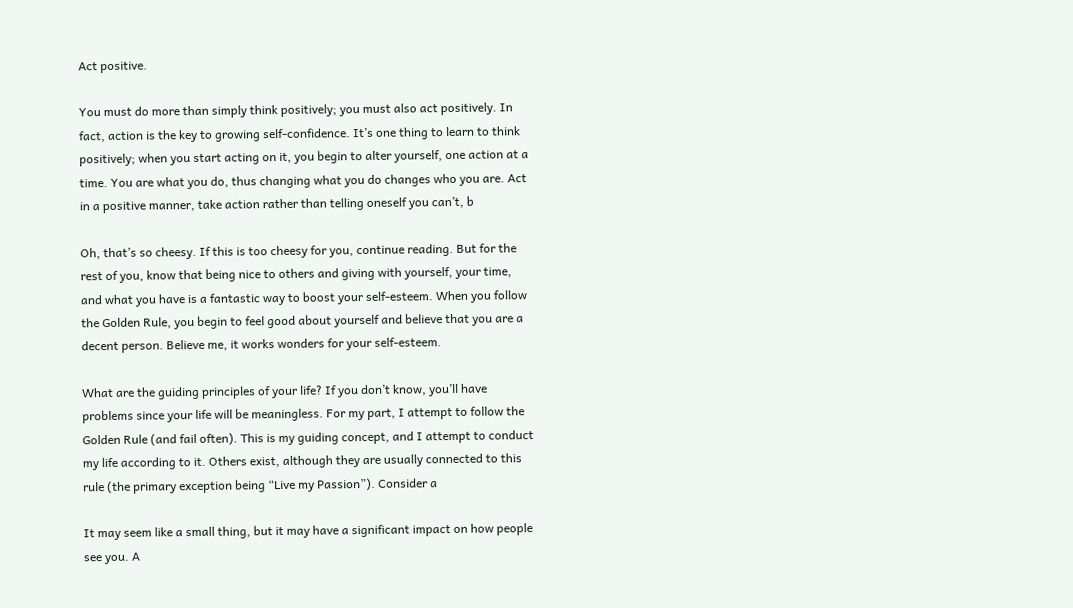Act positive.

You must do more than simply think positively; you must also act positively. In fact, action is the key to growing self-confidence. It’s one thing to learn to think positively; when you start acting on it, you begin to alter yourself, one action at a time. You are what you do, thus changing what you do changes who you are. Act in a positive manner, take action rather than telling oneself you can’t, b

Oh, that’s so cheesy. If this is too cheesy for you, continue reading. But for the rest of you, know that being nice to others and giving with yourself, your time, and what you have is a fantastic way to boost your self-esteem. When you follow the Golden Rule, you begin to feel good about yourself and believe that you are a decent person. Believe me, it works wonders for your self-esteem.

What are the guiding principles of your life? If you don’t know, you’ll have problems since your life will be meaningless. For my part, I attempt to follow the Golden Rule (and fail often). This is my guiding concept, and I attempt to conduct my life according to it. Others exist, although they are usually connected to this rule (the primary exception being “Live my Passion”). Consider a

It may seem like a small thing, but it may have a significant impact on how people see you. A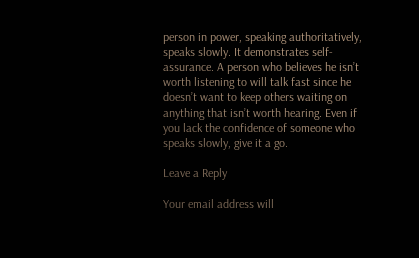person in power, speaking authoritatively, speaks slowly. It demonstrates self-assurance. A person who believes he isn’t worth listening to will talk fast since he doesn’t want to keep others waiting on anything that isn’t worth hearing. Even if you lack the confidence of someone who speaks slowly, give it a go.

Leave a Reply

Your email address will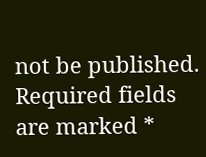not be published. Required fields are marked *